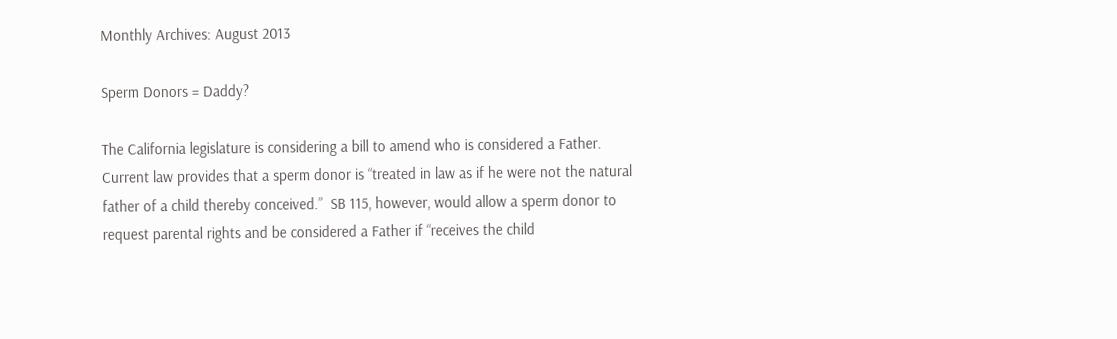Monthly Archives: August 2013

Sperm Donors = Daddy?

The California legislature is considering a bill to amend who is considered a Father.  Current law provides that a sperm donor is “treated in law as if he were not the natural father of a child thereby conceived.”  SB 115, however, would allow a sperm donor to request parental rights and be considered a Father if “receives the child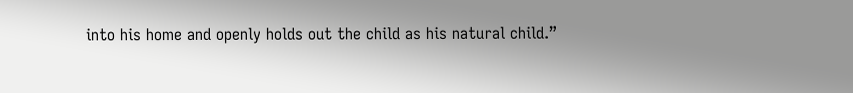into his home and openly holds out the child as his natural child.”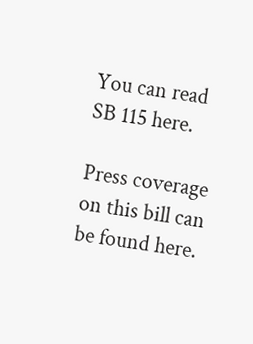You can read SB 115 here.

Press coverage on this bill can be found here.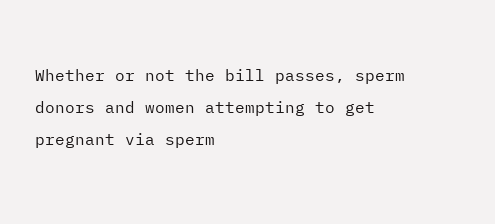Whether or not the bill passes, sperm donors and women attempting to get pregnant via sperm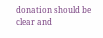donation should be clear and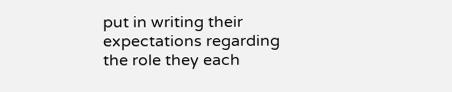put in writing their expectations regarding the role they each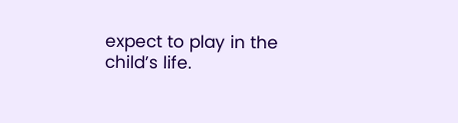expect to play in the child’s life.